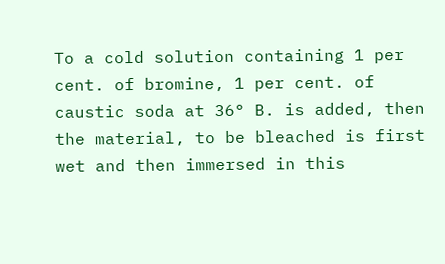To a cold solution containing 1 per cent. of bromine, 1 per cent. of caustic soda at 36° B. is added, then the material, to be bleached is first wet and then immersed in this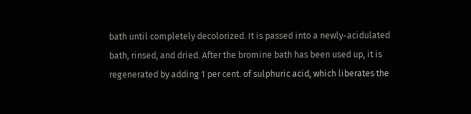bath until completely decolorized. It is passed into a newly-acidulated bath, rinsed, and dried. After the bromine bath has been used up, it is regenerated by adding 1 per cent. of sulphuric acid, which liberates the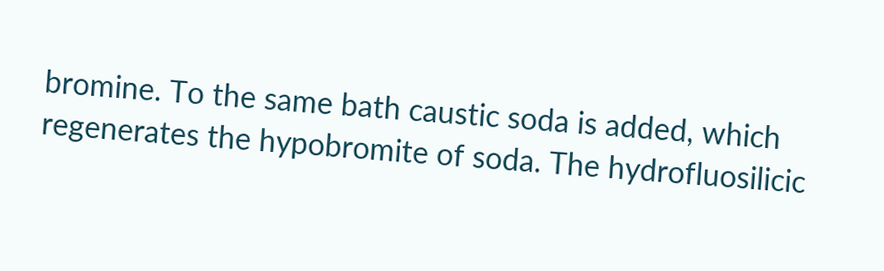bromine. To the same bath caustic soda is added, which regenerates the hypobromite of soda. The hydrofluosilicic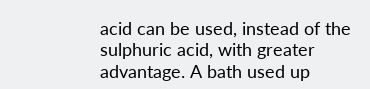acid can be used, instead of the sulphuric acid, with greater advantage. A bath used up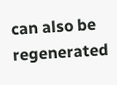can also be regenerated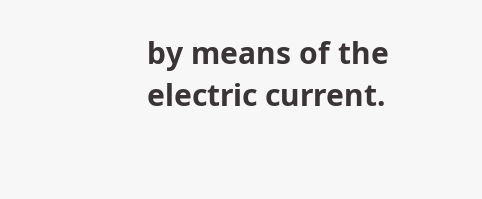by means of the electric current.